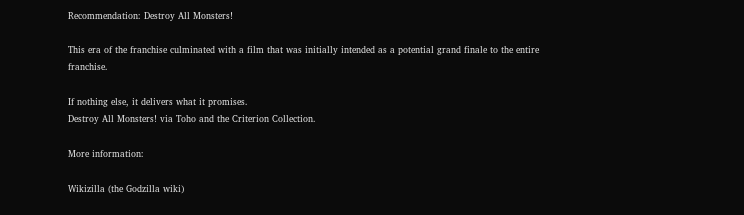Recommendation: Destroy All Monsters!

This era of the franchise culminated with a film that was initially intended as a potential grand finale to the entire franchise.

If nothing else, it delivers what it promises.
Destroy All Monsters! via Toho and the Criterion Collection.

More information:

Wikizilla (the Godzilla wiki)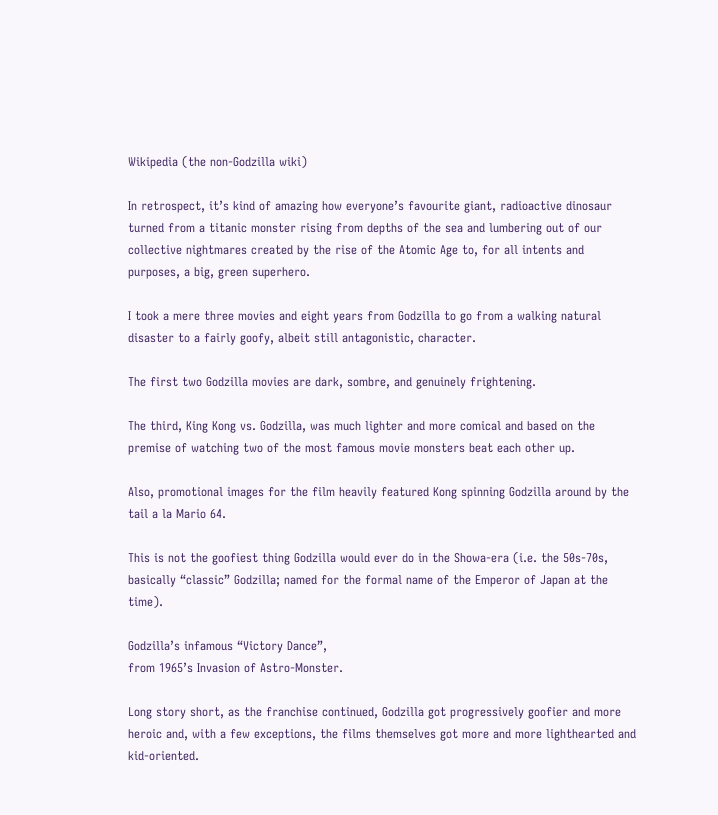Wikipedia (the non-Godzilla wiki)

In retrospect, it’s kind of amazing how everyone’s favourite giant, radioactive dinosaur turned from a titanic monster rising from depths of the sea and lumbering out of our collective nightmares created by the rise of the Atomic Age to, for all intents and purposes, a big, green superhero.

I took a mere three movies and eight years from Godzilla to go from a walking natural disaster to a fairly goofy, albeit still antagonistic, character.

The first two Godzilla movies are dark, sombre, and genuinely frightening.

The third, King Kong vs. Godzilla, was much lighter and more comical and based on the premise of watching two of the most famous movie monsters beat each other up.

Also, promotional images for the film heavily featured Kong spinning Godzilla around by the tail a la Mario 64.

This is not the goofiest thing Godzilla would ever do in the Showa-era (i.e. the 50s-70s, basically “classic” Godzilla; named for the formal name of the Emperor of Japan at the time).

Godzilla’s infamous “Victory Dance”,
from 1965’s Invasion of Astro-Monster.

Long story short, as the franchise continued, Godzilla got progressively goofier and more heroic and, with a few exceptions, the films themselves got more and more lighthearted and kid-oriented.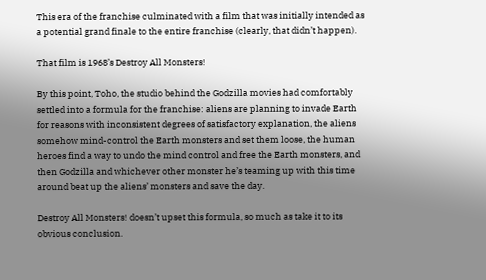This era of the franchise culminated with a film that was initially intended as a potential grand finale to the entire franchise (clearly, that didn’t happen).

That film is 1968’s Destroy All Monsters!

By this point, Toho, the studio behind the Godzilla movies had comfortably settled into a formula for the franchise: aliens are planning to invade Earth for reasons with inconsistent degrees of satisfactory explanation, the aliens somehow mind-control the Earth monsters and set them loose, the human heroes find a way to undo the mind control and free the Earth monsters, and then Godzilla and whichever other monster he’s teaming up with this time around beat up the aliens’ monsters and save the day.

Destroy All Monsters! doesn’t upset this formula, so much as take it to its obvious conclusion.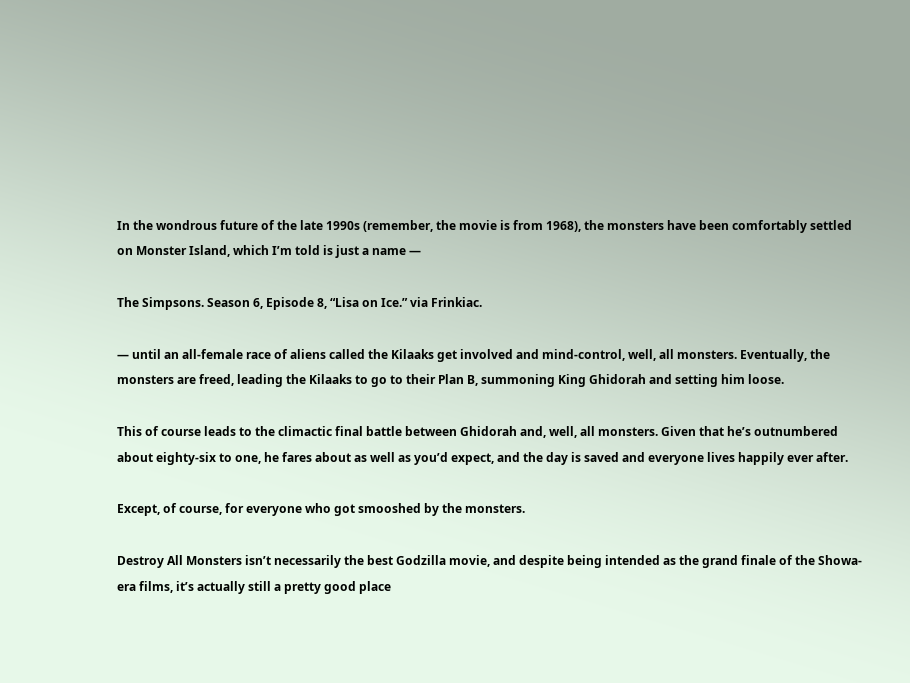In the wondrous future of the late 1990s (remember, the movie is from 1968), the monsters have been comfortably settled on Monster Island, which I’m told is just a name —

The Simpsons. Season 6, Episode 8, “Lisa on Ice.” via Frinkiac.

— until an all-female race of aliens called the Kilaaks get involved and mind-control, well, all monsters. Eventually, the monsters are freed, leading the Kilaaks to go to their Plan B, summoning King Ghidorah and setting him loose.

This of course leads to the climactic final battle between Ghidorah and, well, all monsters. Given that he’s outnumbered about eighty-six to one, he fares about as well as you’d expect, and the day is saved and everyone lives happily ever after.

Except, of course, for everyone who got smooshed by the monsters.

Destroy All Monsters isn’t necessarily the best Godzilla movie, and despite being intended as the grand finale of the Showa-era films, it’s actually still a pretty good place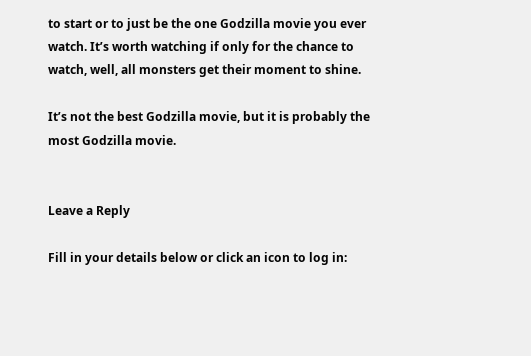to start or to just be the one Godzilla movie you ever watch. It’s worth watching if only for the chance to watch, well, all monsters get their moment to shine.

It’s not the best Godzilla movie, but it is probably the most Godzilla movie.


Leave a Reply

Fill in your details below or click an icon to log in: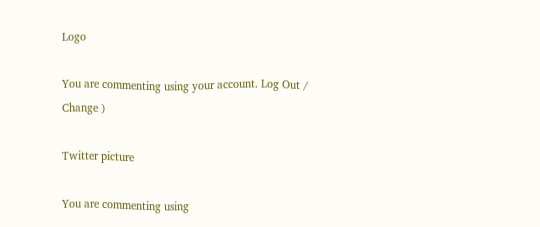Logo

You are commenting using your account. Log Out /  Change )

Twitter picture

You are commenting using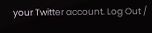your Twitter account. Log Out /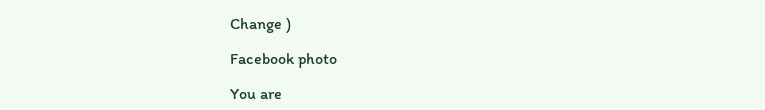Change )

Facebook photo

You are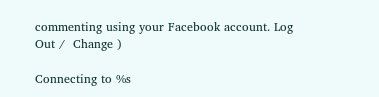commenting using your Facebook account. Log Out /  Change )

Connecting to %s